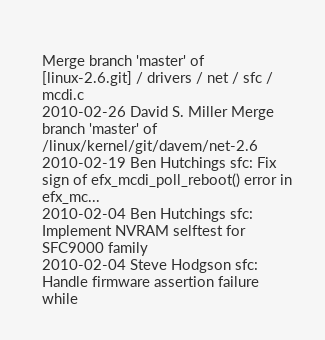Merge branch 'master' of
[linux-2.6.git] / drivers / net / sfc / mcdi.c
2010-02-26 David S. Miller Merge branch 'master' of /linux/kernel/git/davem/net-2.6
2010-02-19 Ben Hutchings sfc: Fix sign of efx_mcdi_poll_reboot() error in efx_mc...
2010-02-04 Ben Hutchings sfc: Implement NVRAM selftest for SFC9000 family
2010-02-04 Steve Hodgson sfc: Handle firmware assertion failure while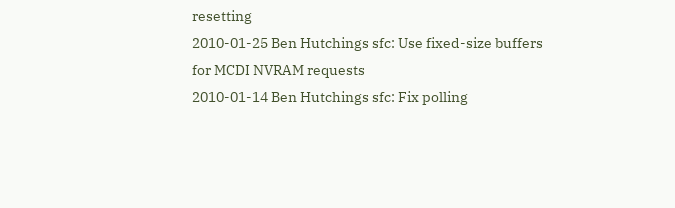resetting
2010-01-25 Ben Hutchings sfc: Use fixed-size buffers for MCDI NVRAM requests
2010-01-14 Ben Hutchings sfc: Fix polling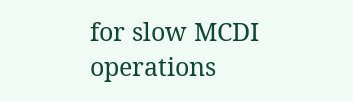for slow MCDI operations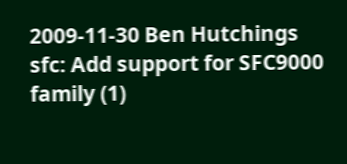2009-11-30 Ben Hutchings sfc: Add support for SFC9000 family (1)